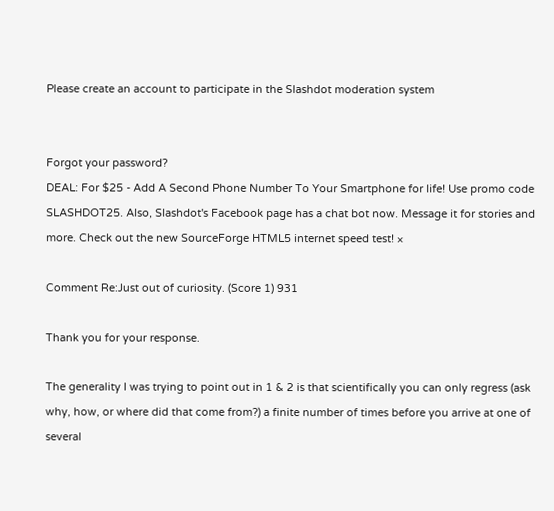Please create an account to participate in the Slashdot moderation system


Forgot your password?
DEAL: For $25 - Add A Second Phone Number To Your Smartphone for life! Use promo code SLASHDOT25. Also, Slashdot's Facebook page has a chat bot now. Message it for stories and more. Check out the new SourceForge HTML5 internet speed test! ×

Comment Re:Just out of curiosity. (Score 1) 931

Thank you for your response.

The generality I was trying to point out in 1 & 2 is that scientifically you can only regress (ask why, how, or where did that come from?) a finite number of times before you arrive at one of several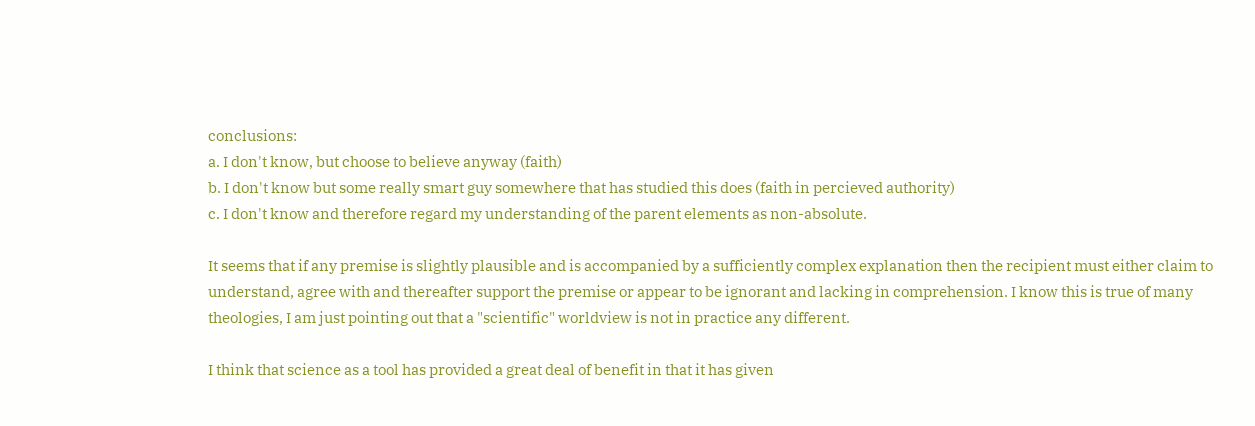conclusions:
a. I don't know, but choose to believe anyway (faith)
b. I don't know but some really smart guy somewhere that has studied this does (faith in percieved authority)
c. I don't know and therefore regard my understanding of the parent elements as non-absolute.

It seems that if any premise is slightly plausible and is accompanied by a sufficiently complex explanation then the recipient must either claim to understand, agree with and thereafter support the premise or appear to be ignorant and lacking in comprehension. I know this is true of many theologies, I am just pointing out that a "scientific" worldview is not in practice any different.

I think that science as a tool has provided a great deal of benefit in that it has given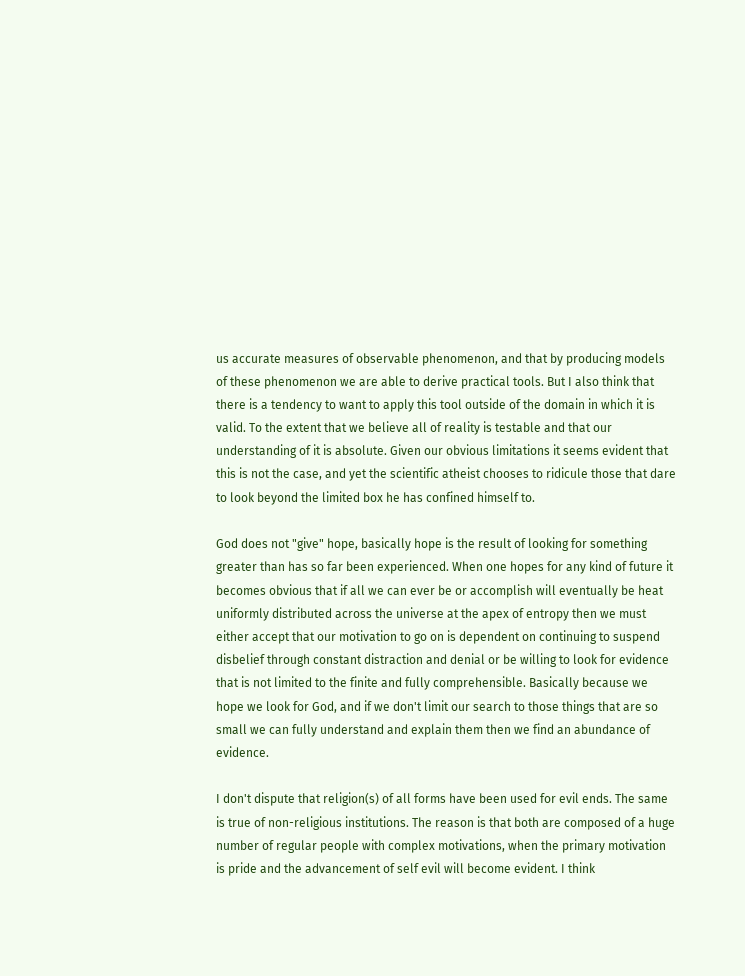us accurate measures of observable phenomenon, and that by producing models of these phenomenon we are able to derive practical tools. But I also think that there is a tendency to want to apply this tool outside of the domain in which it is valid. To the extent that we believe all of reality is testable and that our understanding of it is absolute. Given our obvious limitations it seems evident that this is not the case, and yet the scientific atheist chooses to ridicule those that dare to look beyond the limited box he has confined himself to.

God does not "give" hope, basically hope is the result of looking for something greater than has so far been experienced. When one hopes for any kind of future it becomes obvious that if all we can ever be or accomplish will eventually be heat uniformly distributed across the universe at the apex of entropy then we must either accept that our motivation to go on is dependent on continuing to suspend disbelief through constant distraction and denial or be willing to look for evidence that is not limited to the finite and fully comprehensible. Basically because we hope we look for God, and if we don't limit our search to those things that are so small we can fully understand and explain them then we find an abundance of evidence.

I don't dispute that religion(s) of all forms have been used for evil ends. The same is true of non-religious institutions. The reason is that both are composed of a huge number of regular people with complex motivations, when the primary motivation is pride and the advancement of self evil will become evident. I think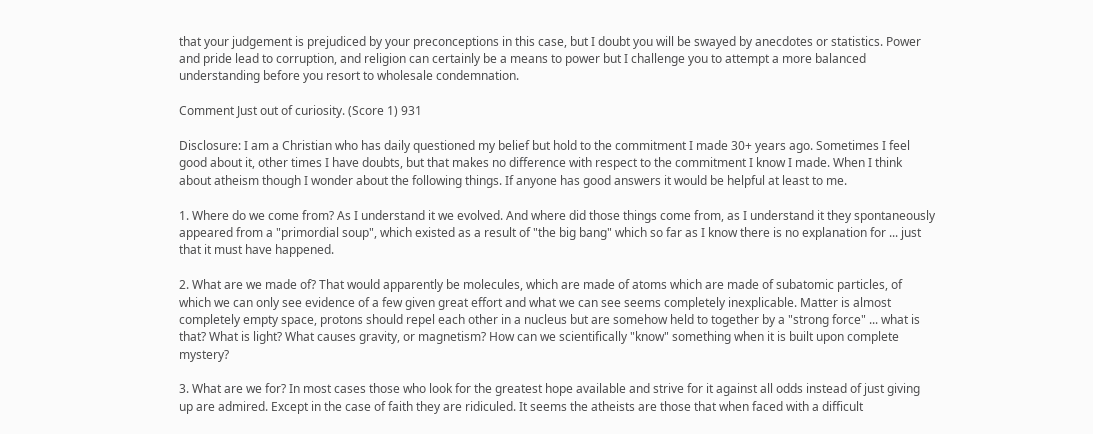that your judgement is prejudiced by your preconceptions in this case, but I doubt you will be swayed by anecdotes or statistics. Power and pride lead to corruption, and religion can certainly be a means to power but I challenge you to attempt a more balanced understanding before you resort to wholesale condemnation.

Comment Just out of curiosity. (Score 1) 931

Disclosure: I am a Christian who has daily questioned my belief but hold to the commitment I made 30+ years ago. Sometimes I feel good about it, other times I have doubts, but that makes no difference with respect to the commitment I know I made. When I think about atheism though I wonder about the following things. If anyone has good answers it would be helpful at least to me.

1. Where do we come from? As I understand it we evolved. And where did those things come from, as I understand it they spontaneously appeared from a "primordial soup", which existed as a result of "the big bang" which so far as I know there is no explanation for ... just that it must have happened.

2. What are we made of? That would apparently be molecules, which are made of atoms which are made of subatomic particles, of which we can only see evidence of a few given great effort and what we can see seems completely inexplicable. Matter is almost completely empty space, protons should repel each other in a nucleus but are somehow held to together by a "strong force" ... what is that? What is light? What causes gravity, or magnetism? How can we scientifically "know" something when it is built upon complete mystery?

3. What are we for? In most cases those who look for the greatest hope available and strive for it against all odds instead of just giving up are admired. Except in the case of faith they are ridiculed. It seems the atheists are those that when faced with a difficult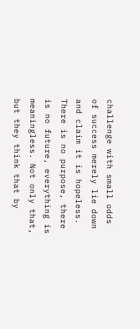challenge with small odds of success merely lie down and claim it is hopeless. There is no purpose, there is no future, everything is meaningless. Not only that, but they think that by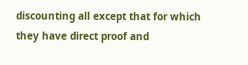discounting all except that for which they have direct proof and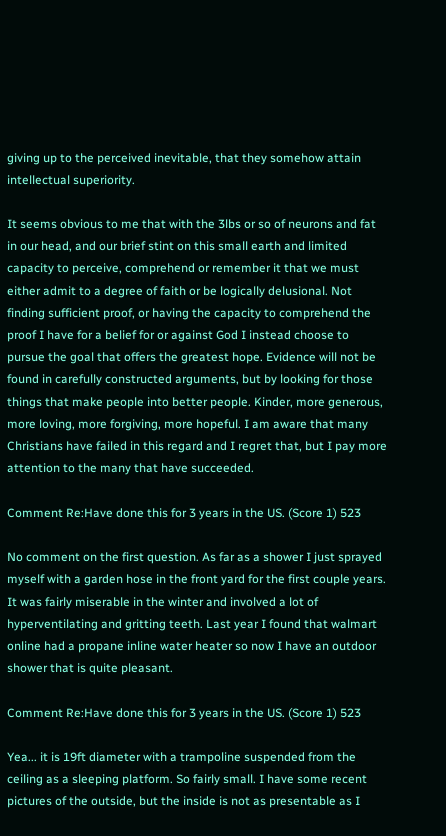giving up to the perceived inevitable, that they somehow attain intellectual superiority.

It seems obvious to me that with the 3lbs or so of neurons and fat in our head, and our brief stint on this small earth and limited capacity to perceive, comprehend or remember it that we must either admit to a degree of faith or be logically delusional. Not finding sufficient proof, or having the capacity to comprehend the proof I have for a belief for or against God I instead choose to pursue the goal that offers the greatest hope. Evidence will not be found in carefully constructed arguments, but by looking for those things that make people into better people. Kinder, more generous, more loving, more forgiving, more hopeful. I am aware that many Christians have failed in this regard and I regret that, but I pay more attention to the many that have succeeded.

Comment Re:Have done this for 3 years in the US. (Score 1) 523

No comment on the first question. As far as a shower I just sprayed myself with a garden hose in the front yard for the first couple years. It was fairly miserable in the winter and involved a lot of hyperventilating and gritting teeth. Last year I found that walmart online had a propane inline water heater so now I have an outdoor shower that is quite pleasant.

Comment Re:Have done this for 3 years in the US. (Score 1) 523

Yea... it is 19ft diameter with a trampoline suspended from the ceiling as a sleeping platform. So fairly small. I have some recent pictures of the outside, but the inside is not as presentable as I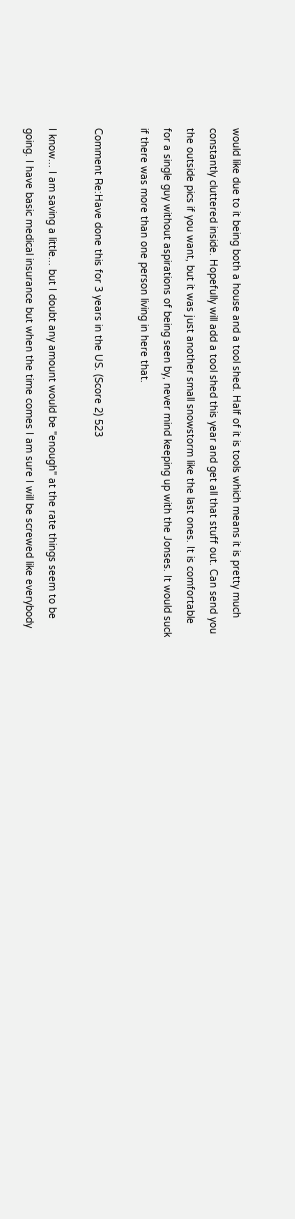would like due to it being both a house and a tool shed. Half of it is tools which means it is pretty much constantly cluttered inside. Hopefully will add a tool shed this year and get all that stuff out. Can send you the outside pics if you want, but it was just another small snowstorm like the last ones. It is comfortable for a single guy without aspirations of being seen by, never mind keeping up with the Jonses. It would suck if there was more than one person living in here that.

Comment Re:Have done this for 3 years in the US. (Score 2) 523

I know... I am saving a little... but I doubt any amount would be "enough" at the rate things seem to be going. I have basic medical insurance but when the time comes I am sure I will be screwed like everybody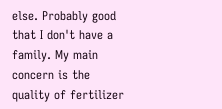else. Probably good that I don't have a family. My main concern is the quality of fertilizer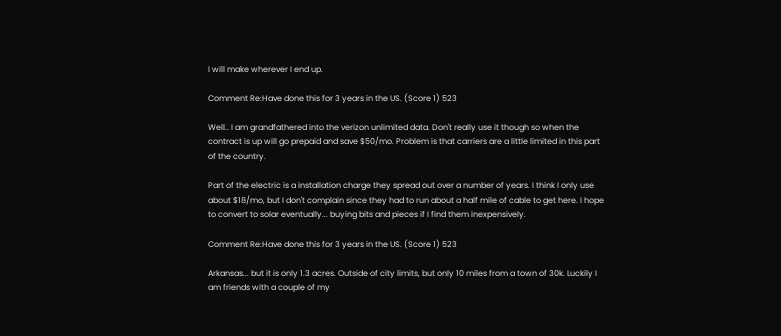I will make wherever I end up.

Comment Re:Have done this for 3 years in the US. (Score 1) 523

Well.. I am grandfathered into the verizon unlimited data. Don't really use it though so when the contract is up will go prepaid and save $50/mo. Problem is that carriers are a little limited in this part of the country.

Part of the electric is a installation charge they spread out over a number of years. I think I only use about $18/mo, but I don't complain since they had to run about a half mile of cable to get here. I hope to convert to solar eventually... buying bits and pieces if I find them inexpensively.

Comment Re:Have done this for 3 years in the US. (Score 1) 523

Arkansas... but it is only 1.3 acres. Outside of city limits, but only 10 miles from a town of 30k. Luckily I am friends with a couple of my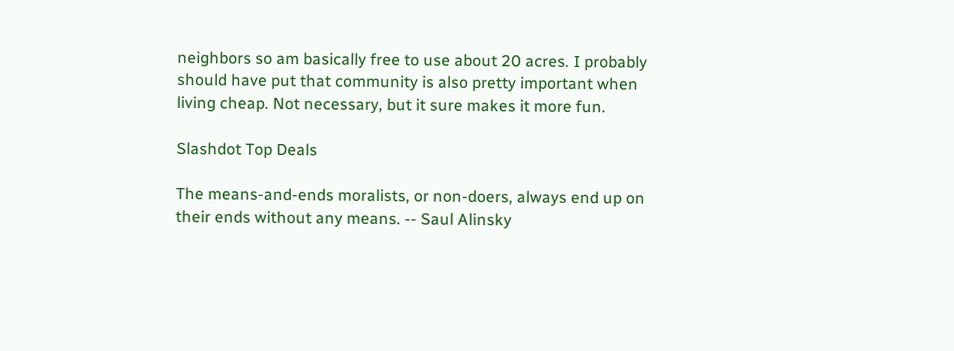neighbors so am basically free to use about 20 acres. I probably should have put that community is also pretty important when living cheap. Not necessary, but it sure makes it more fun.

Slashdot Top Deals

The means-and-ends moralists, or non-doers, always end up on their ends without any means. -- Saul Alinsky